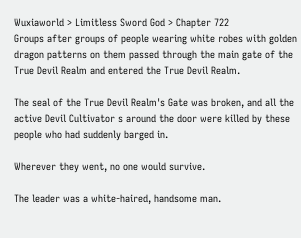Wuxiaworld > Limitless Sword God > Chapter 722
Groups after groups of people wearing white robes with golden dragon patterns on them passed through the main gate of the True Devil Realm and entered the True Devil Realm.

The seal of the True Devil Realm's Gate was broken, and all the active Devil Cultivator s around the door were killed by these people who had suddenly barged in.

Wherever they went, no one would survive.

The leader was a white-haired, handsome man.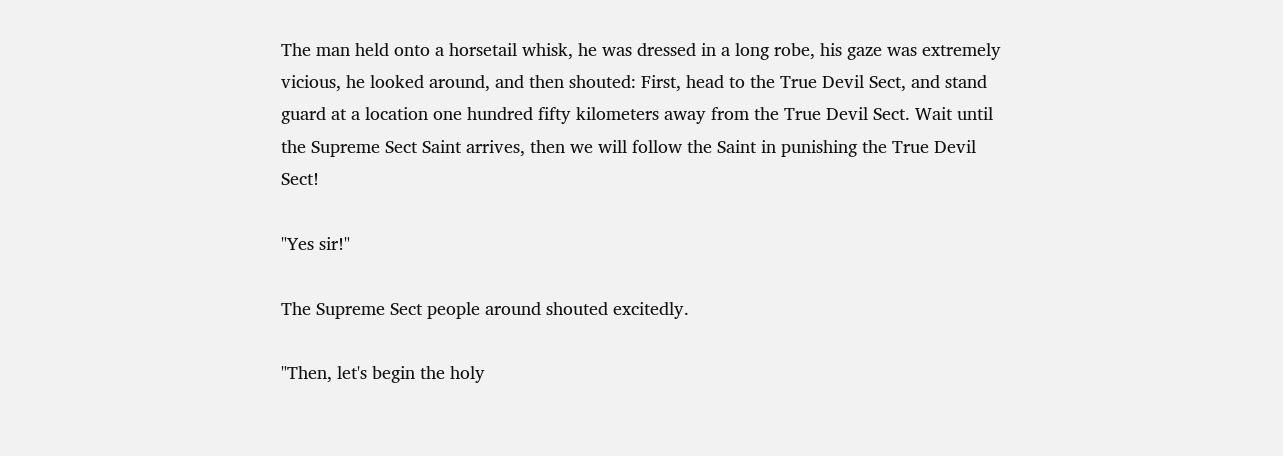The man held onto a horsetail whisk, he was dressed in a long robe, his gaze was extremely vicious, he looked around, and then shouted: First, head to the True Devil Sect, and stand guard at a location one hundred fifty kilometers away from the True Devil Sect. Wait until the Supreme Sect Saint arrives, then we will follow the Saint in punishing the True Devil Sect!

"Yes sir!"

The Supreme Sect people around shouted excitedly.

"Then, let's begin the holy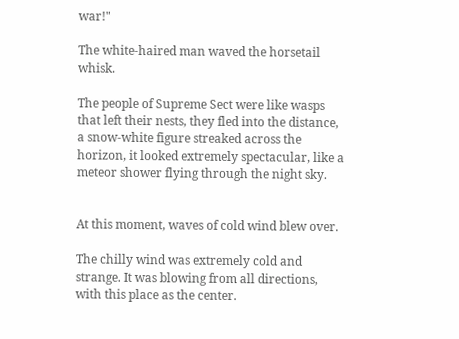war!"

The white-haired man waved the horsetail whisk.

The people of Supreme Sect were like wasps that left their nests, they fled into the distance, a snow-white figure streaked across the horizon, it looked extremely spectacular, like a meteor shower flying through the night sky.


At this moment, waves of cold wind blew over.

The chilly wind was extremely cold and strange. It was blowing from all directions, with this place as the center.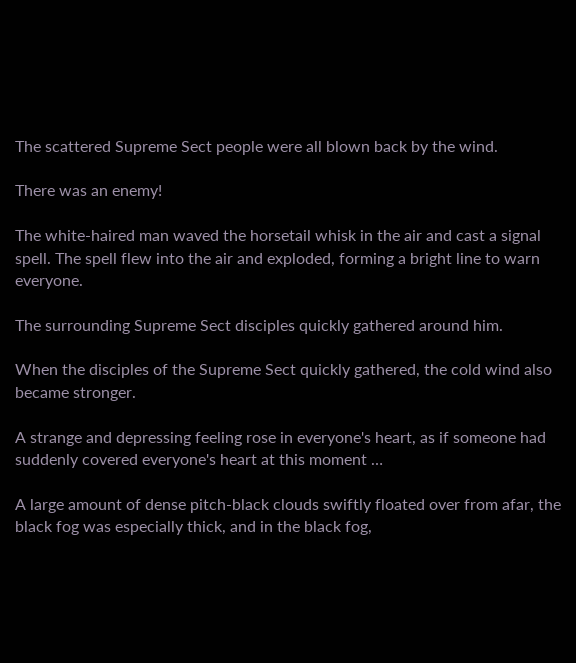The scattered Supreme Sect people were all blown back by the wind.

There was an enemy!

The white-haired man waved the horsetail whisk in the air and cast a signal spell. The spell flew into the air and exploded, forming a bright line to warn everyone.

The surrounding Supreme Sect disciples quickly gathered around him.

When the disciples of the Supreme Sect quickly gathered, the cold wind also became stronger.

A strange and depressing feeling rose in everyone's heart, as if someone had suddenly covered everyone's heart at this moment …

A large amount of dense pitch-black clouds swiftly floated over from afar, the black fog was especially thick, and in the black fog,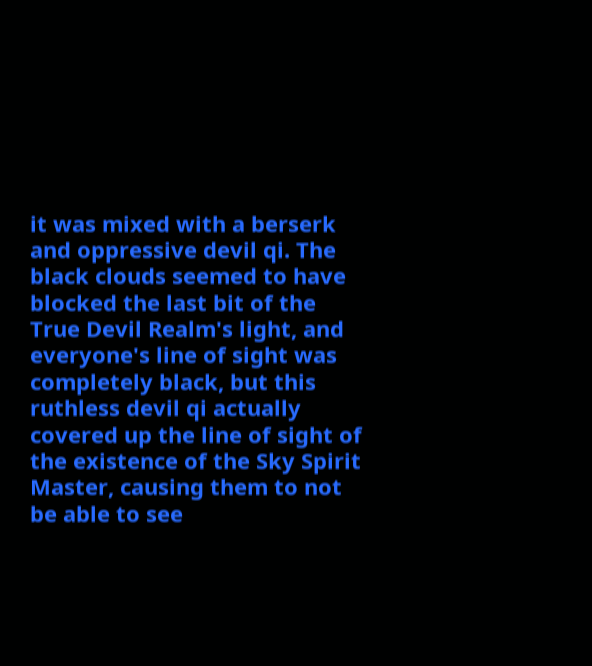it was mixed with a berserk and oppressive devil qi. The black clouds seemed to have blocked the last bit of the True Devil Realm's light, and everyone's line of sight was completely black, but this ruthless devil qi actually covered up the line of sight of the existence of the Sky Spirit Master, causing them to not be able to see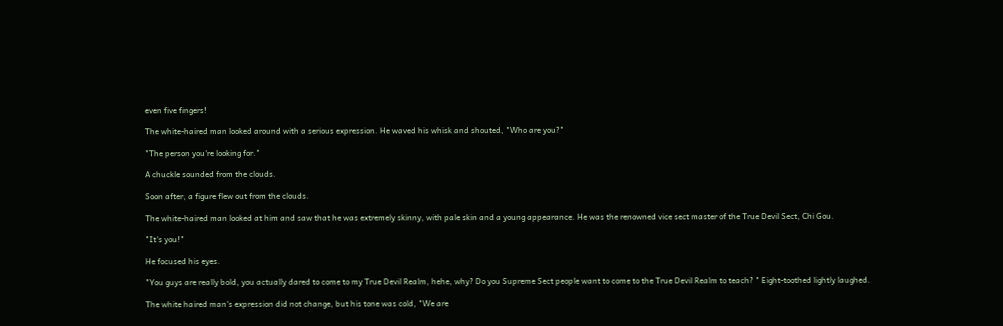even five fingers!

The white-haired man looked around with a serious expression. He waved his whisk and shouted, "Who are you?"

"The person you're looking for."

A chuckle sounded from the clouds.

Soon after, a figure flew out from the clouds.

The white-haired man looked at him and saw that he was extremely skinny, with pale skin and a young appearance. He was the renowned vice sect master of the True Devil Sect, Chi Gou.

"It's you!"

He focused his eyes.

"You guys are really bold, you actually dared to come to my True Devil Realm, hehe, why? Do you Supreme Sect people want to come to the True Devil Realm to teach? " Eight-toothed lightly laughed.

The white haired man's expression did not change, but his tone was cold, "We are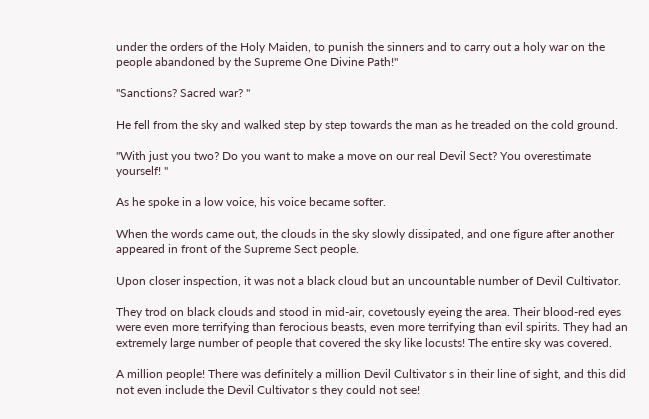under the orders of the Holy Maiden, to punish the sinners and to carry out a holy war on the people abandoned by the Supreme One Divine Path!"

"Sanctions? Sacred war? "

He fell from the sky and walked step by step towards the man as he treaded on the cold ground.

"With just you two? Do you want to make a move on our real Devil Sect? You overestimate yourself! "

As he spoke in a low voice, his voice became softer.

When the words came out, the clouds in the sky slowly dissipated, and one figure after another appeared in front of the Supreme Sect people.

Upon closer inspection, it was not a black cloud but an uncountable number of Devil Cultivator.

They trod on black clouds and stood in mid-air, covetously eyeing the area. Their blood-red eyes were even more terrifying than ferocious beasts, even more terrifying than evil spirits. They had an extremely large number of people that covered the sky like locusts! The entire sky was covered.

A million people! There was definitely a million Devil Cultivator s in their line of sight, and this did not even include the Devil Cultivator s they could not see!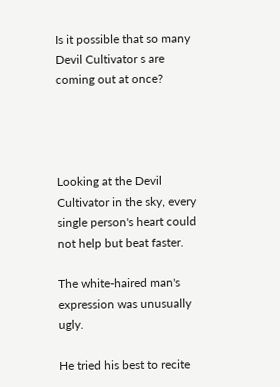Is it possible that so many Devil Cultivator s are coming out at once?




Looking at the Devil Cultivator in the sky, every single person's heart could not help but beat faster.

The white-haired man's expression was unusually ugly.

He tried his best to recite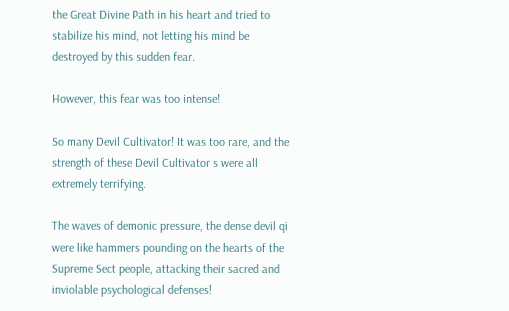the Great Divine Path in his heart and tried to stabilize his mind, not letting his mind be destroyed by this sudden fear.

However, this fear was too intense!

So many Devil Cultivator! It was too rare, and the strength of these Devil Cultivator s were all extremely terrifying.

The waves of demonic pressure, the dense devil qi were like hammers pounding on the hearts of the Supreme Sect people, attacking their sacred and inviolable psychological defenses!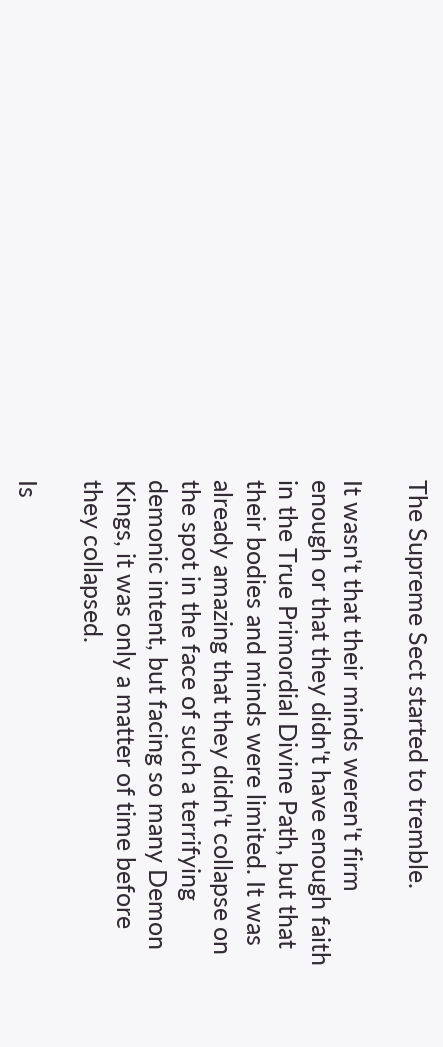The Supreme Sect started to tremble.

It wasn't that their minds weren't firm enough or that they didn't have enough faith in the True Primordial Divine Path, but that their bodies and minds were limited. It was already amazing that they didn't collapse on the spot in the face of such a terrifying demonic intent, but facing so many Demon Kings, it was only a matter of time before they collapsed.

Is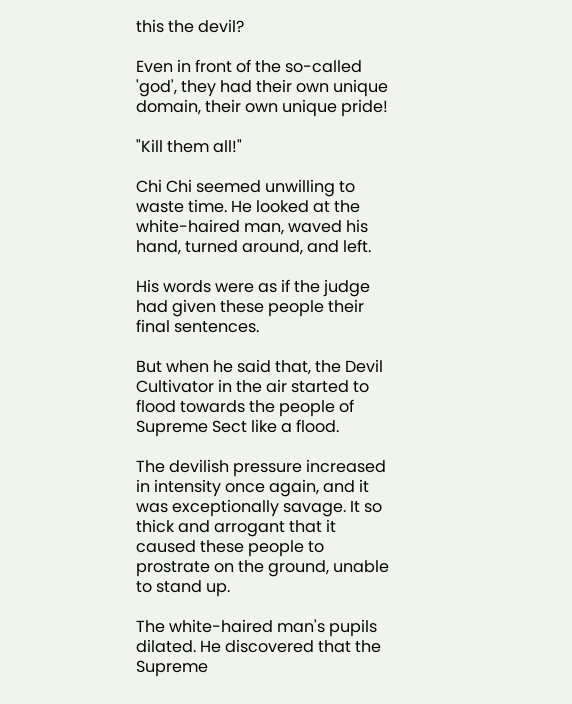this the devil?

Even in front of the so-called 'god', they had their own unique domain, their own unique pride!

"Kill them all!"

Chi Chi seemed unwilling to waste time. He looked at the white-haired man, waved his hand, turned around, and left.

His words were as if the judge had given these people their final sentences.

But when he said that, the Devil Cultivator in the air started to flood towards the people of Supreme Sect like a flood.

The devilish pressure increased in intensity once again, and it was exceptionally savage. It so thick and arrogant that it caused these people to prostrate on the ground, unable to stand up.

The white-haired man's pupils dilated. He discovered that the Supreme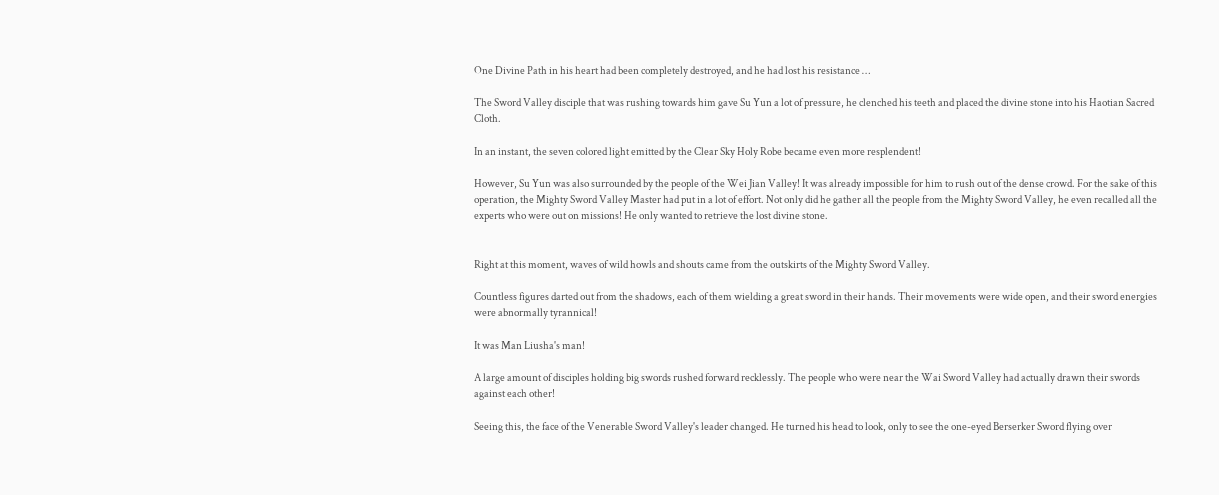One Divine Path in his heart had been completely destroyed, and he had lost his resistance …

The Sword Valley disciple that was rushing towards him gave Su Yun a lot of pressure, he clenched his teeth and placed the divine stone into his Haotian Sacred Cloth.

In an instant, the seven colored light emitted by the Clear Sky Holy Robe became even more resplendent!

However, Su Yun was also surrounded by the people of the Wei Jian Valley! It was already impossible for him to rush out of the dense crowd. For the sake of this operation, the Mighty Sword Valley Master had put in a lot of effort. Not only did he gather all the people from the Mighty Sword Valley, he even recalled all the experts who were out on missions! He only wanted to retrieve the lost divine stone.


Right at this moment, waves of wild howls and shouts came from the outskirts of the Mighty Sword Valley.

Countless figures darted out from the shadows, each of them wielding a great sword in their hands. Their movements were wide open, and their sword energies were abnormally tyrannical!

It was Man Liusha's man!

A large amount of disciples holding big swords rushed forward recklessly. The people who were near the Wai Sword Valley had actually drawn their swords against each other!

Seeing this, the face of the Venerable Sword Valley's leader changed. He turned his head to look, only to see the one-eyed Berserker Sword flying over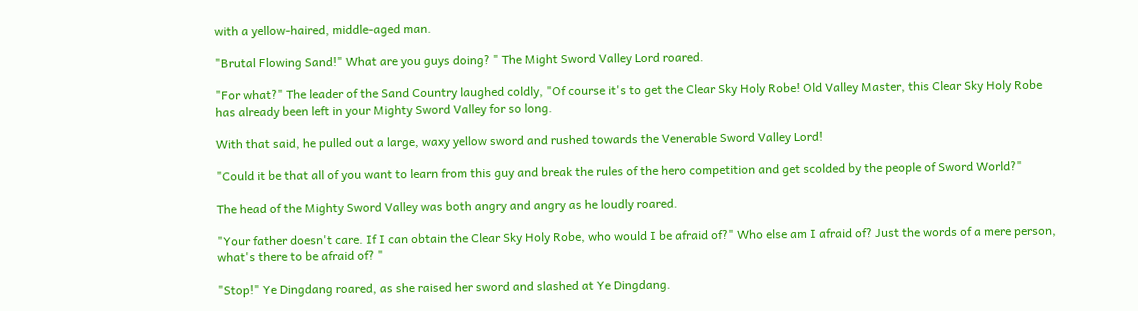with a yellow-haired, middle-aged man.

"Brutal Flowing Sand!" What are you guys doing? " The Might Sword Valley Lord roared.

"For what?" The leader of the Sand Country laughed coldly, "Of course it's to get the Clear Sky Holy Robe! Old Valley Master, this Clear Sky Holy Robe has already been left in your Mighty Sword Valley for so long.

With that said, he pulled out a large, waxy yellow sword and rushed towards the Venerable Sword Valley Lord!

"Could it be that all of you want to learn from this guy and break the rules of the hero competition and get scolded by the people of Sword World?"

The head of the Mighty Sword Valley was both angry and angry as he loudly roared.

"Your father doesn't care. If I can obtain the Clear Sky Holy Robe, who would I be afraid of?" Who else am I afraid of? Just the words of a mere person, what's there to be afraid of? "

"Stop!" Ye Dingdang roared, as she raised her sword and slashed at Ye Dingdang.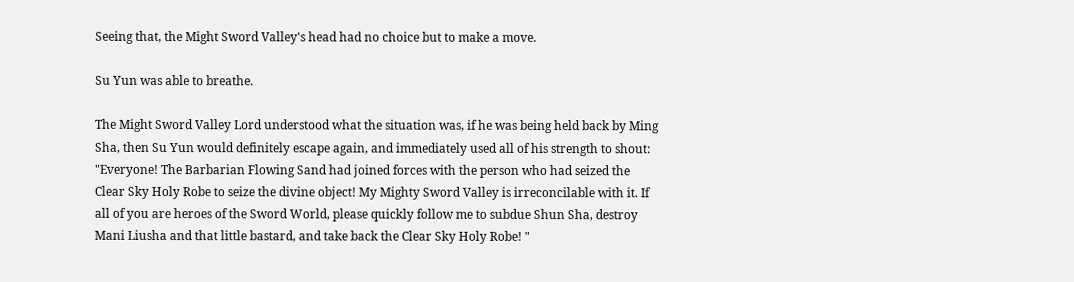Seeing that, the Might Sword Valley's head had no choice but to make a move.

Su Yun was able to breathe.

The Might Sword Valley Lord understood what the situation was, if he was being held back by Ming Sha, then Su Yun would definitely escape again, and immediately used all of his strength to shout: "Everyone! The Barbarian Flowing Sand had joined forces with the person who had seized the Clear Sky Holy Robe to seize the divine object! My Mighty Sword Valley is irreconcilable with it. If all of you are heroes of the Sword World, please quickly follow me to subdue Shun Sha, destroy Mani Liusha and that little bastard, and take back the Clear Sky Holy Robe! "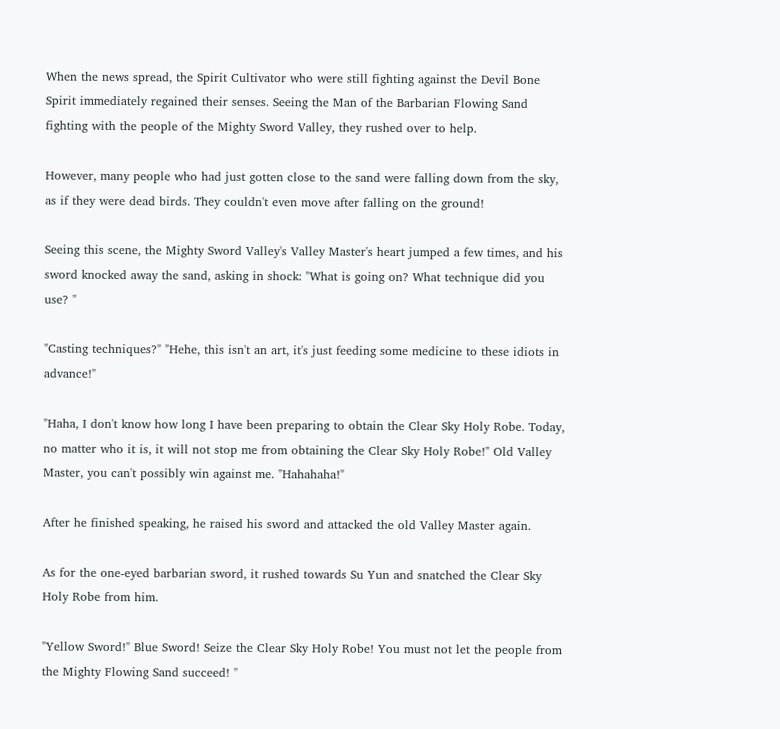When the news spread, the Spirit Cultivator who were still fighting against the Devil Bone Spirit immediately regained their senses. Seeing the Man of the Barbarian Flowing Sand fighting with the people of the Mighty Sword Valley, they rushed over to help.

However, many people who had just gotten close to the sand were falling down from the sky, as if they were dead birds. They couldn't even move after falling on the ground!

Seeing this scene, the Mighty Sword Valley's Valley Master's heart jumped a few times, and his sword knocked away the sand, asking in shock: "What is going on? What technique did you use? "

"Casting techniques?" "Hehe, this isn't an art, it's just feeding some medicine to these idiots in advance!"

"Haha, I don't know how long I have been preparing to obtain the Clear Sky Holy Robe. Today, no matter who it is, it will not stop me from obtaining the Clear Sky Holy Robe!" Old Valley Master, you can't possibly win against me. "Hahahaha!"

After he finished speaking, he raised his sword and attacked the old Valley Master again.

As for the one-eyed barbarian sword, it rushed towards Su Yun and snatched the Clear Sky Holy Robe from him.

"Yellow Sword!" Blue Sword! Seize the Clear Sky Holy Robe! You must not let the people from the Mighty Flowing Sand succeed! "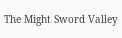The Might Sword Valley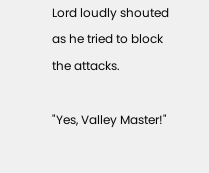Lord loudly shouted as he tried to block the attacks.

"Yes, Valley Master!"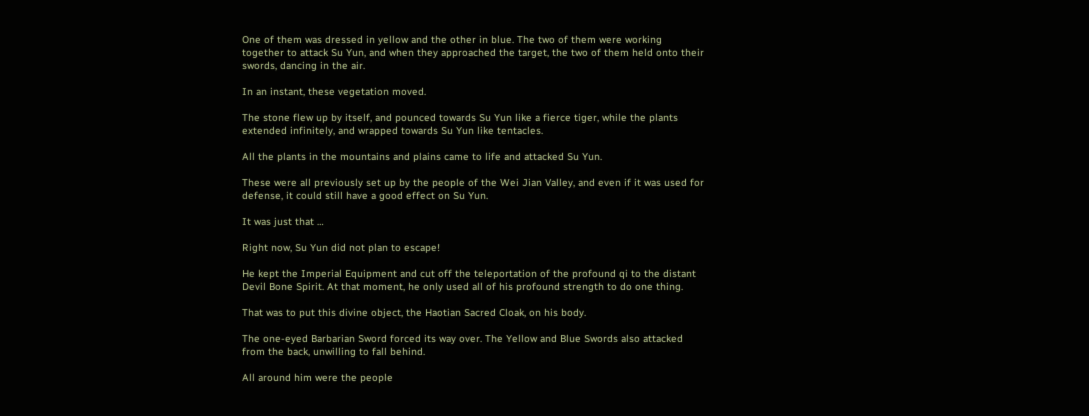One of them was dressed in yellow and the other in blue. The two of them were working together to attack Su Yun, and when they approached the target, the two of them held onto their swords, dancing in the air.

In an instant, these vegetation moved.

The stone flew up by itself, and pounced towards Su Yun like a fierce tiger, while the plants extended infinitely, and wrapped towards Su Yun like tentacles.

All the plants in the mountains and plains came to life and attacked Su Yun.

These were all previously set up by the people of the Wei Jian Valley, and even if it was used for defense, it could still have a good effect on Su Yun.

It was just that …

Right now, Su Yun did not plan to escape!

He kept the Imperial Equipment and cut off the teleportation of the profound qi to the distant Devil Bone Spirit. At that moment, he only used all of his profound strength to do one thing.

That was to put this divine object, the Haotian Sacred Cloak, on his body.

The one-eyed Barbarian Sword forced its way over. The Yellow and Blue Swords also attacked from the back, unwilling to fall behind.

All around him were the people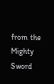from the Mighty Sword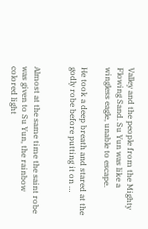Valley and the people from the Mighty Flowing Sand. Su Yun was like a wingless eagle, unable to escape.

He took a deep breath and stared at the godly robe before putting it on …


Almost at the same time the saint robe was given to Su Yun, the rainbow colored light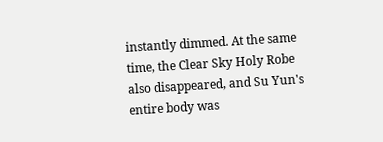instantly dimmed. At the same time, the Clear Sky Holy Robe also disappeared, and Su Yun's entire body was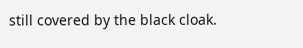still covered by the black cloak.